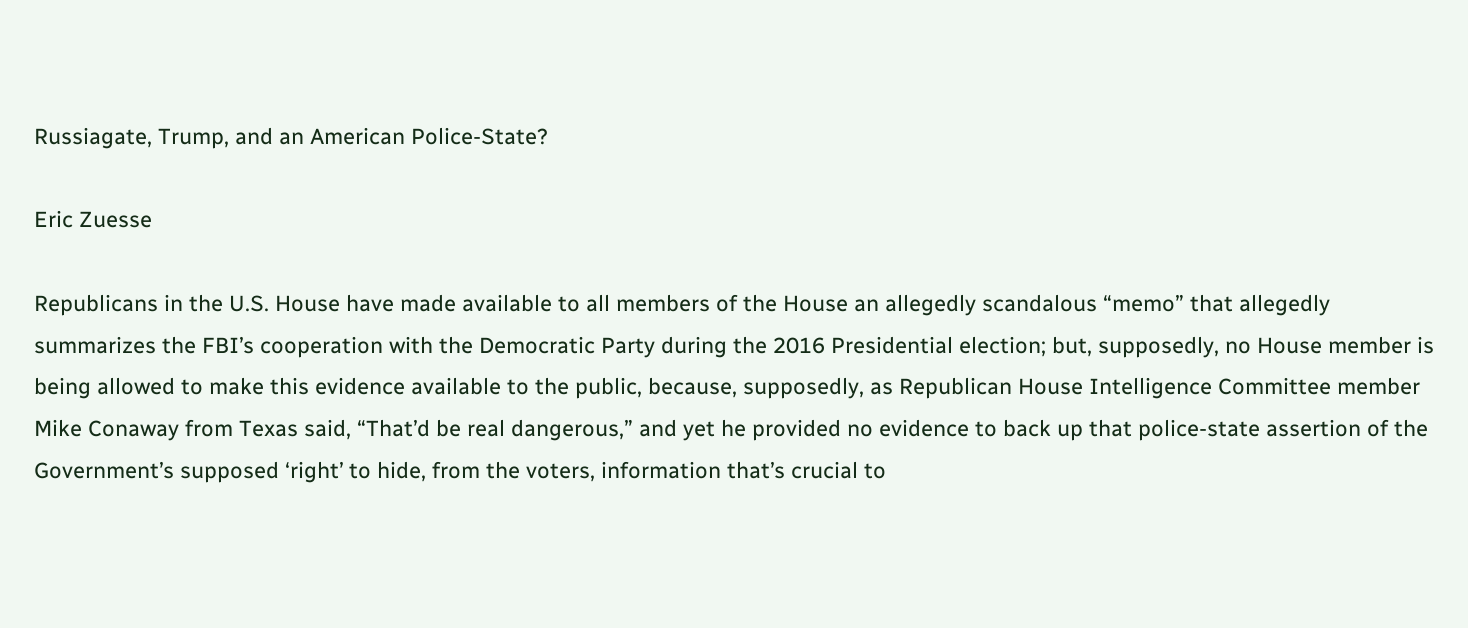Russiagate, Trump, and an American Police-State?

Eric Zuesse

Republicans in the U.S. House have made available to all members of the House an allegedly scandalous “memo” that allegedly summarizes the FBI’s cooperation with the Democratic Party during the 2016 Presidential election; but, supposedly, no House member is being allowed to make this evidence available to the public, because, supposedly, as Republican House Intelligence Committee member Mike Conaway from Texas said, “That’d be real dangerous,” and yet he provided no evidence to back up that police-state assertion of the Government’s supposed ‘right’ to hide, from the voters, information that’s crucial to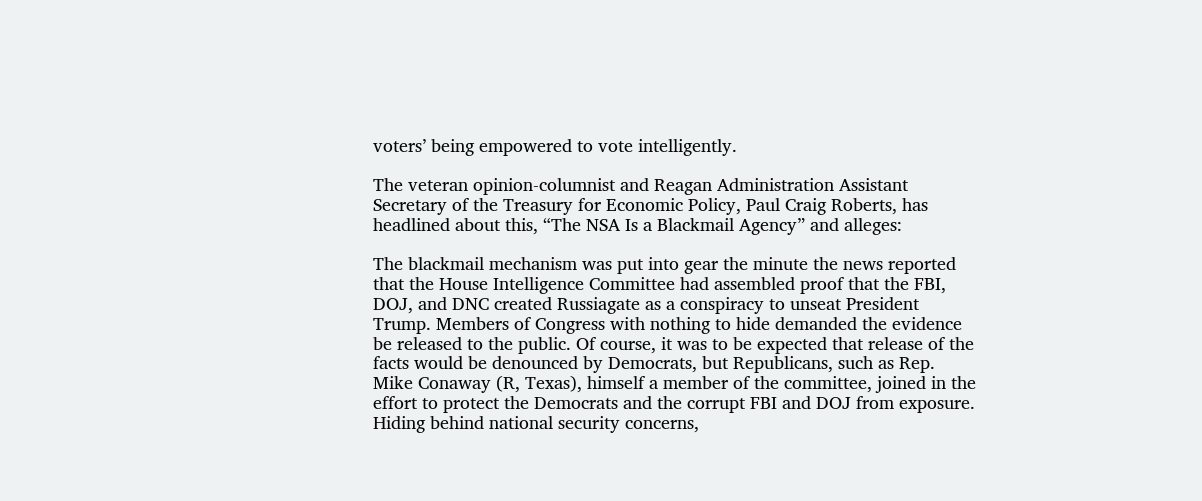voters’ being empowered to vote intelligently.

The veteran opinion-columnist and Reagan Administration Assistant Secretary of the Treasury for Economic Policy, Paul Craig Roberts, has headlined about this, “The NSA Is a Blackmail Agency” and alleges:

The blackmail mechanism was put into gear the minute the news reported that the House Intelligence Committee had assembled proof that the FBI, DOJ, and DNC created Russiagate as a conspiracy to unseat President Trump. Members of Congress with nothing to hide demanded the evidence be released to the public. Of course, it was to be expected that release of the facts would be denounced by Democrats, but Republicans, such as Rep. Mike Conaway (R, Texas), himself a member of the committee, joined in the effort to protect the Democrats and the corrupt FBI and DOJ from exposure. Hiding behind national security concerns,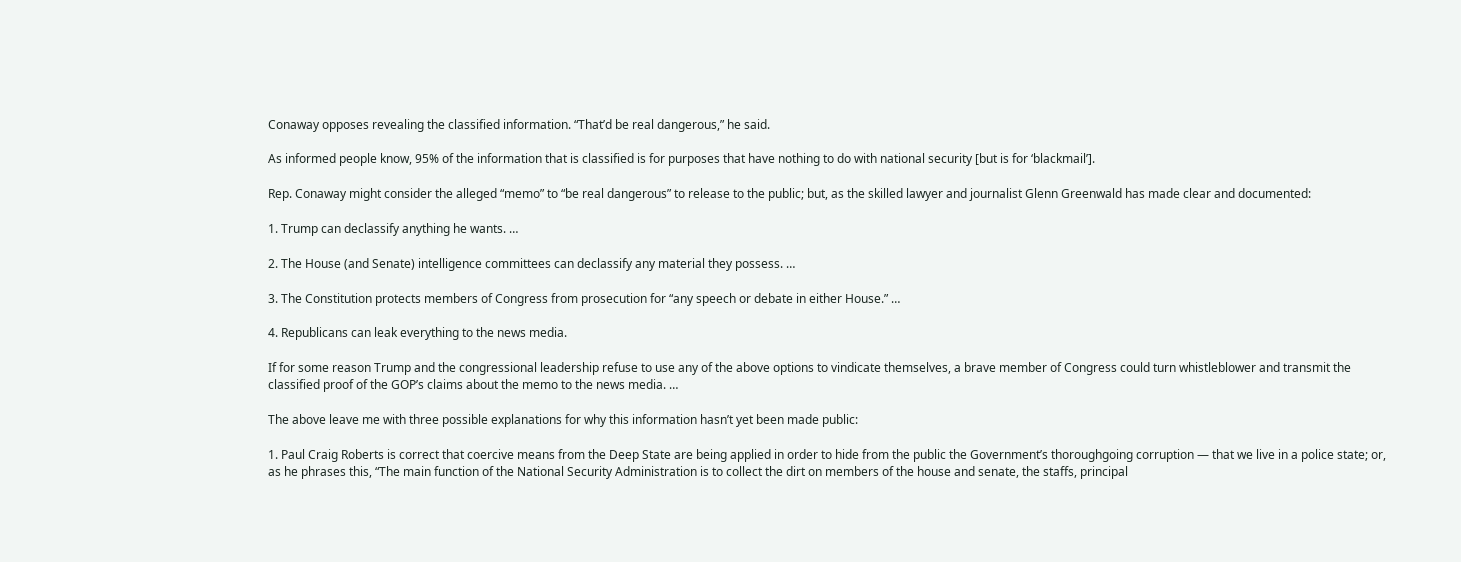Conaway opposes revealing the classified information. “That’d be real dangerous,” he said.

As informed people know, 95% of the information that is classified is for purposes that have nothing to do with national security [but is for ‘blackmail’].

Rep. Conaway might consider the alleged “memo” to “be real dangerous” to release to the public; but, as the skilled lawyer and journalist Glenn Greenwald has made clear and documented:

1. Trump can declassify anything he wants. …

2. The House (and Senate) intelligence committees can declassify any material they possess. …

3. The Constitution protects members of Congress from prosecution for “any speech or debate in either House.” …

4. Republicans can leak everything to the news media.

If for some reason Trump and the congressional leadership refuse to use any of the above options to vindicate themselves, a brave member of Congress could turn whistleblower and transmit the classified proof of the GOP’s claims about the memo to the news media. …

The above leave me with three possible explanations for why this information hasn’t yet been made public:

1. Paul Craig Roberts is correct that coercive means from the Deep State are being applied in order to hide from the public the Government’s thoroughgoing corruption — that we live in a police state; or, as he phrases this, “The main function of the National Security Administration is to collect the dirt on members of the house and senate, the staffs, principal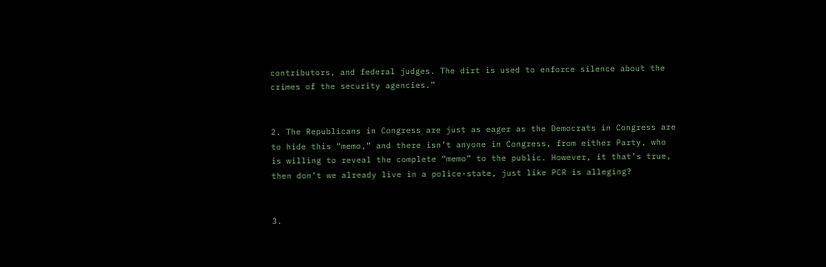contributors, and federal judges. The dirt is used to enforce silence about the crimes of the security agencies.”


2. The Republicans in Congress are just as eager as the Democrats in Congress are to hide this “memo,” and there isn’t anyone in Congress, from either Party, who is willing to reveal the complete “memo” to the public. However, it that’s true, then don’t we already live in a police-state, just like PCR is alleging?


3.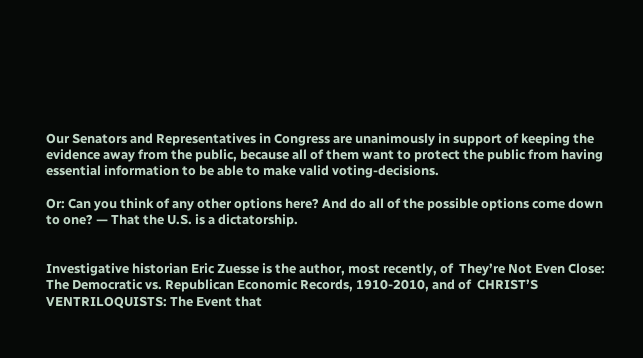Our Senators and Representatives in Congress are unanimously in support of keeping the evidence away from the public, because all of them want to protect the public from having essential information to be able to make valid voting-decisions.

Or: Can you think of any other options here? And do all of the possible options come down to one? — That the U.S. is a dictatorship.


Investigative historian Eric Zuesse is the author, most recently, of  They’re Not Even Close: The Democratic vs. Republican Economic Records, 1910-2010, and of  CHRIST’S VENTRILOQUISTS: The Event that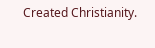Created Christianity.